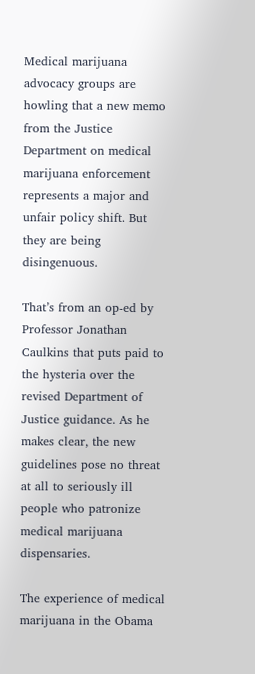Medical marijuana advocacy groups are howling that a new memo from the Justice Department on medical marijuana enforcement represents a major and unfair policy shift. But they are being disingenuous.

That’s from an op-ed by Professor Jonathan Caulkins that puts paid to the hysteria over the revised Department of Justice guidance. As he makes clear, the new guidelines pose no threat at all to seriously ill people who patronize medical marijuana dispensaries.

The experience of medical marijuana in the Obama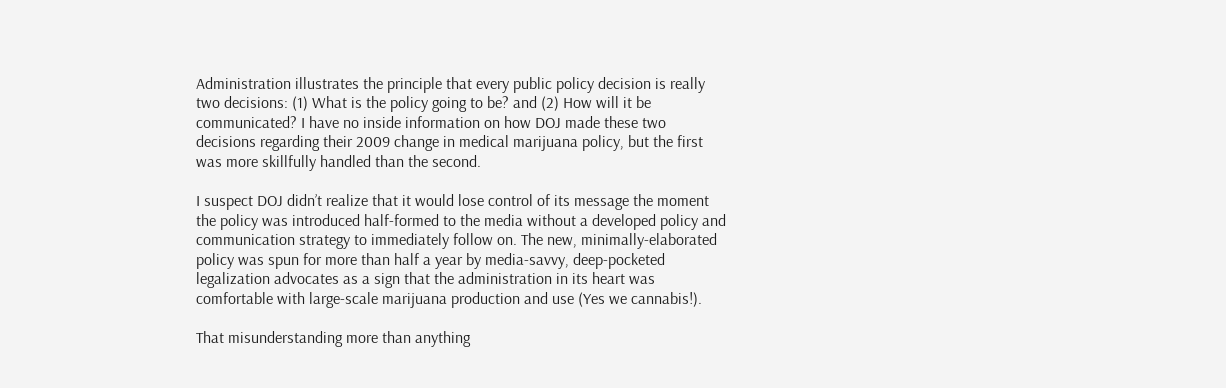Administration illustrates the principle that every public policy decision is really two decisions: (1) What is the policy going to be? and (2) How will it be communicated? I have no inside information on how DOJ made these two decisions regarding their 2009 change in medical marijuana policy, but the first was more skillfully handled than the second.

I suspect DOJ didn’t realize that it would lose control of its message the moment the policy was introduced half-formed to the media without a developed policy and communication strategy to immediately follow on. The new, minimally-elaborated policy was spun for more than half a year by media-savvy, deep-pocketed legalization advocates as a sign that the administration in its heart was comfortable with large-scale marijuana production and use (Yes we cannabis!).

That misunderstanding more than anything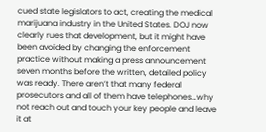cued state legislators to act, creating the medical marijuana industry in the United States. DOJ now clearly rues that development, but it might have been avoided by changing the enforcement practice without making a press announcement seven months before the written, detailed policy was ready. There aren’t that many federal prosecutors and all of them have telephones…why not reach out and touch your key people and leave it at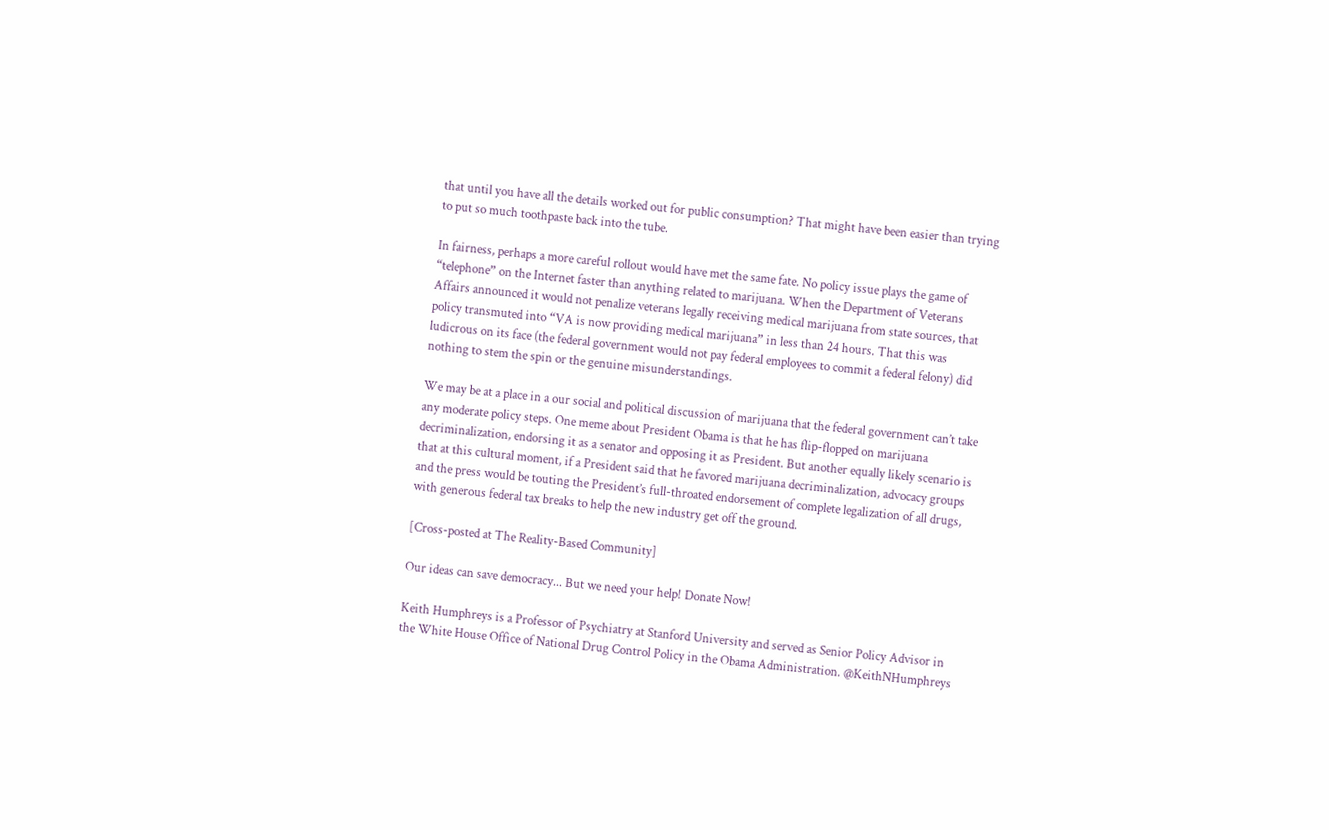that until you have all the details worked out for public consumption? That might have been easier than trying to put so much toothpaste back into the tube.

In fairness, perhaps a more careful rollout would have met the same fate. No policy issue plays the game of “telephone” on the Internet faster than anything related to marijuana. When the Department of Veterans Affairs announced it would not penalize veterans legally receiving medical marijuana from state sources, that policy transmuted into “VA is now providing medical marijuana” in less than 24 hours. That this was ludicrous on its face (the federal government would not pay federal employees to commit a federal felony) did nothing to stem the spin or the genuine misunderstandings.

We may be at a place in a our social and political discussion of marijuana that the federal government can’t take any moderate policy steps. One meme about President Obama is that he has flip-flopped on marijuana decriminalization, endorsing it as a senator and opposing it as President. But another equally likely scenario is that at this cultural moment, if a President said that he favored marijuana decriminalization, advocacy groups and the press would be touting the President’s full-throated endorsement of complete legalization of all drugs, with generous federal tax breaks to help the new industry get off the ground.

[Cross-posted at The Reality-Based Community]

Our ideas can save democracy... But we need your help! Donate Now!

Keith Humphreys is a Professor of Psychiatry at Stanford University and served as Senior Policy Advisor in the White House Office of National Drug Control Policy in the Obama Administration. @KeithNHumphreys